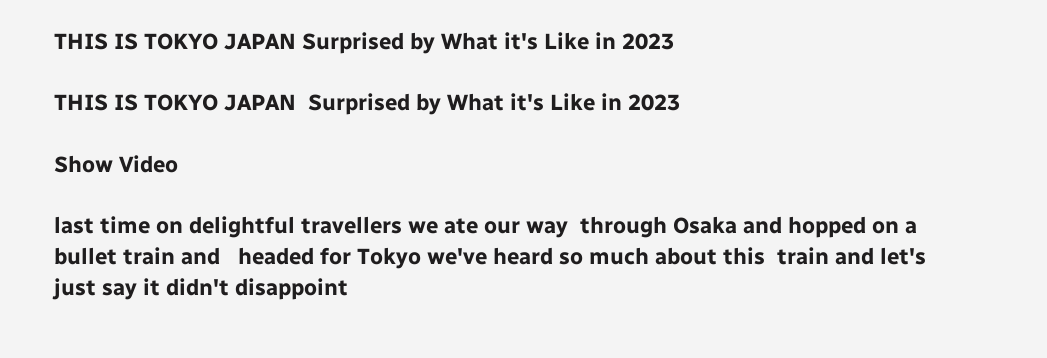THIS IS TOKYO JAPAN Surprised by What it's Like in 2023

THIS IS TOKYO JAPAN  Surprised by What it's Like in 2023

Show Video

last time on delightful travellers we ate our way  through Osaka and hopped on a bullet train and   headed for Tokyo we've heard so much about this  train and let's just say it didn't disappoint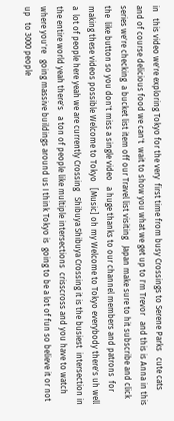in   this video we're exploring Tokyo for the very  first time from busy Crossings to Serene Parks   cute cats and of course delicious food we can't  wait to show you what we get up to I'm Trevor   and this is Anna in this series we're checking  a bucket list item off our Travel list visiting   Japan make sure to hit subscribe and click the  like button so you don't miss a single video   a huge thanks to our channel members and patrons  for making these videos possible Welcome to Tokyo   [Music] oh my Welcome to Tokyo everybody there's uh well a  lot of people here yeah we are currently Crossing   Shibuya Shibuya Crossing it is the busiest  intersection in the entire world yeah there's   a ton of people like multiple intersections  crisscross and you have to watch where you're   going massive buildings around us I think Tokyo is  going to be a lot of fun so believe it or not up   to 3000 people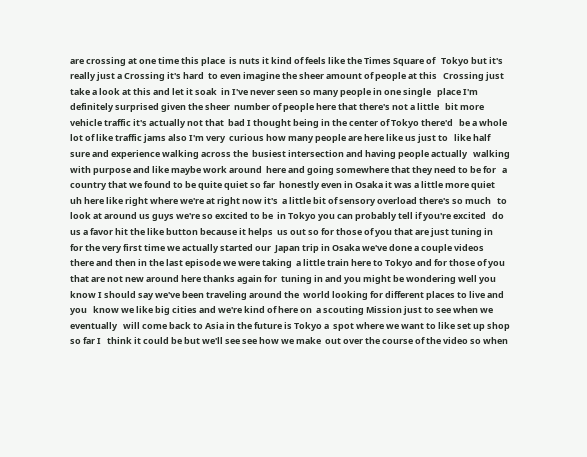are crossing at one time this place  is nuts it kind of feels like the Times Square of   Tokyo but it's really just a Crossing it's hard  to even imagine the sheer amount of people at this   Crossing just take a look at this and let it soak  in I've never seen so many people in one single   place I'm definitely surprised given the sheer  number of people here that there's not a little   bit more vehicle traffic it's actually not that  bad I thought being in the center of Tokyo there'd   be a whole lot of like traffic jams also I'm very  curious how many people are here like us just to   like half sure and experience walking across the  busiest intersection and having people actually   walking with purpose and like maybe work around  here and going somewhere that they need to be for   a country that we found to be quite quiet so far  honestly even in Osaka it was a little more quiet   uh here like right where we're at right now it's  a little bit of sensory overload there's so much   to look at around us guys we're so excited to be  in Tokyo you can probably tell if you're excited   do us a favor hit the like button because it helps  us out so for those of you that are just tuning in   for the very first time we actually started our  Japan trip in Osaka we've done a couple videos   there and then in the last episode we were taking  a little train here to Tokyo and for those of you   that are not new around here thanks again for  tuning in and you might be wondering well you   know I should say we've been traveling around the  world looking for different places to live and you   know we like big cities and we're kind of here on  a scouting Mission just to see when we eventually   will come back to Asia in the future is Tokyo a  spot where we want to like set up shop so far I   think it could be but we'll see see how we make  out over the course of the video so when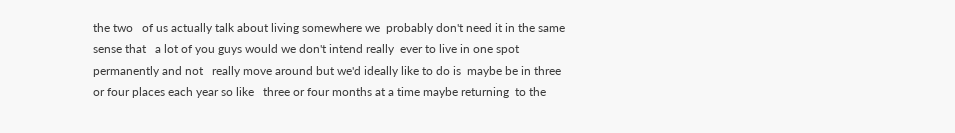the two   of us actually talk about living somewhere we  probably don't need it in the same sense that   a lot of you guys would we don't intend really  ever to live in one spot permanently and not   really move around but we'd ideally like to do is  maybe be in three or four places each year so like   three or four months at a time maybe returning  to the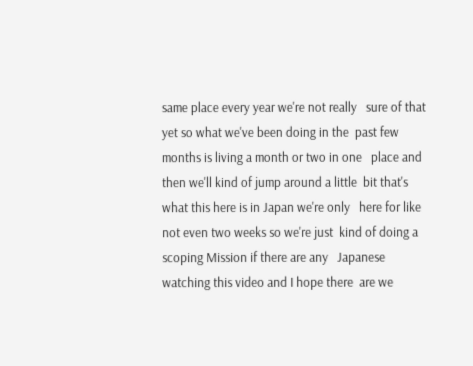same place every year we're not really   sure of that yet so what we've been doing in the  past few months is living a month or two in one   place and then we'll kind of jump around a little  bit that's what this here is in Japan we're only   here for like not even two weeks so we're just  kind of doing a scoping Mission if there are any   Japanese watching this video and I hope there  are we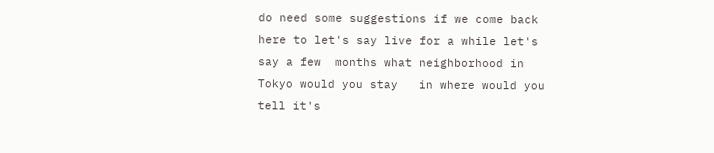do need some suggestions if we come back   here to let's say live for a while let's say a few  months what neighborhood in Tokyo would you stay   in where would you tell it's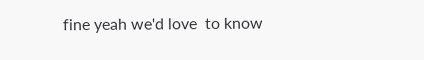fine yeah we'd love  to know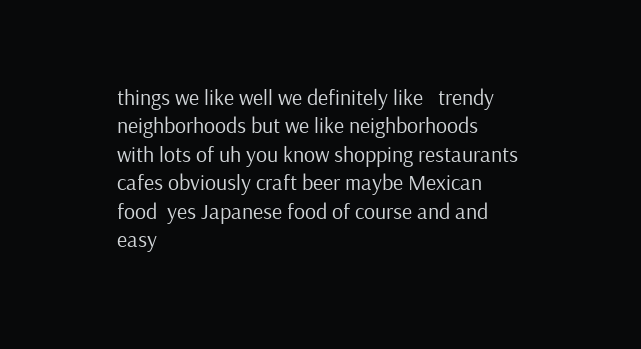things we like well we definitely like   trendy neighborhoods but we like neighborhoods  with lots of uh you know shopping restaurants   cafes obviously craft beer maybe Mexican food  yes Japanese food of course and and easy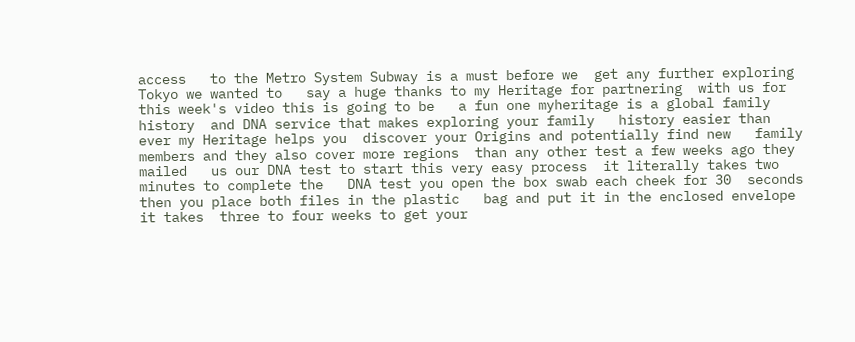access   to the Metro System Subway is a must before we  get any further exploring Tokyo we wanted to   say a huge thanks to my Heritage for partnering  with us for this week's video this is going to be   a fun one myheritage is a global family history  and DNA service that makes exploring your family   history easier than ever my Heritage helps you  discover your Origins and potentially find new   family members and they also cover more regions  than any other test a few weeks ago they mailed   us our DNA test to start this very easy process  it literally takes two minutes to complete the   DNA test you open the box swab each cheek for 30  seconds then you place both files in the plastic   bag and put it in the enclosed envelope it takes  three to four weeks to get your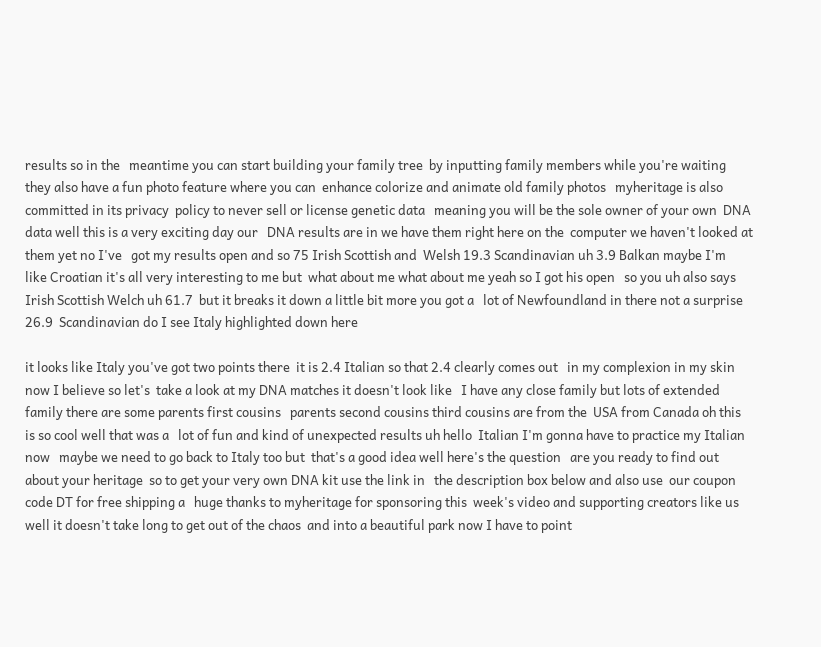results so in the   meantime you can start building your family tree  by inputting family members while you're waiting   they also have a fun photo feature where you can  enhance colorize and animate old family photos   myheritage is also committed in its privacy  policy to never sell or license genetic data   meaning you will be the sole owner of your own  DNA data well this is a very exciting day our   DNA results are in we have them right here on the  computer we haven't looked at them yet no I've   got my results open and so 75 Irish Scottish and  Welsh 19.3 Scandinavian uh 3.9 Balkan maybe I'm   like Croatian it's all very interesting to me but  what about me what about me yeah so I got his open   so you uh also says Irish Scottish Welch uh 61.7  but it breaks it down a little bit more you got a   lot of Newfoundland in there not a surprise 26.9  Scandinavian do I see Italy highlighted down here

it looks like Italy you've got two points there  it is 2.4 Italian so that 2.4 clearly comes out   in my complexion in my skin now I believe so let's  take a look at my DNA matches it doesn't look like   I have any close family but lots of extended  family there are some parents first cousins   parents second cousins third cousins are from the  USA from Canada oh this is so cool well that was a   lot of fun and kind of unexpected results uh hello  Italian I'm gonna have to practice my Italian now   maybe we need to go back to Italy too but  that's a good idea well here's the question   are you ready to find out about your heritage  so to get your very own DNA kit use the link in   the description box below and also use  our coupon code DT for free shipping a   huge thanks to myheritage for sponsoring this  week's video and supporting creators like us well it doesn't take long to get out of the chaos  and into a beautiful park now I have to point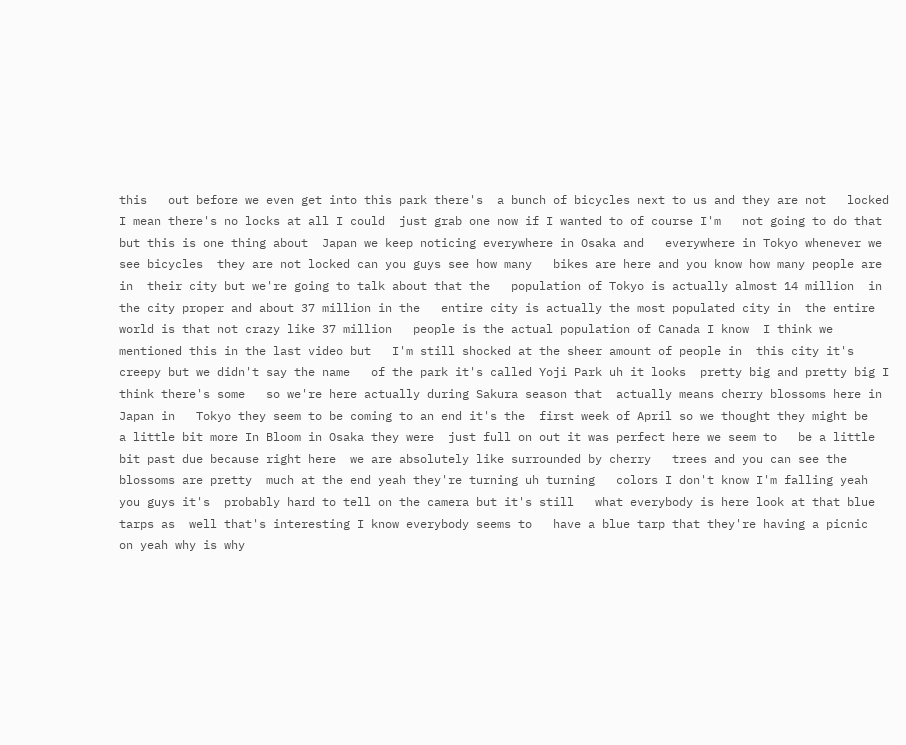this   out before we even get into this park there's  a bunch of bicycles next to us and they are not   locked I mean there's no locks at all I could  just grab one now if I wanted to of course I'm   not going to do that but this is one thing about  Japan we keep noticing everywhere in Osaka and   everywhere in Tokyo whenever we see bicycles  they are not locked can you guys see how many   bikes are here and you know how many people are in  their city but we're going to talk about that the   population of Tokyo is actually almost 14 million  in the city proper and about 37 million in the   entire city is actually the most populated city in  the entire world is that not crazy like 37 million   people is the actual population of Canada I know  I think we mentioned this in the last video but   I'm still shocked at the sheer amount of people in  this city it's creepy but we didn't say the name   of the park it's called Yoji Park uh it looks  pretty big and pretty big I think there's some   so we're here actually during Sakura season that  actually means cherry blossoms here in Japan in   Tokyo they seem to be coming to an end it's the  first week of April so we thought they might be   a little bit more In Bloom in Osaka they were  just full on out it was perfect here we seem to   be a little bit past due because right here  we are absolutely like surrounded by cherry   trees and you can see the blossoms are pretty  much at the end yeah they're turning uh turning   colors I don't know I'm falling yeah you guys it's  probably hard to tell on the camera but it's still   what everybody is here look at that blue tarps as  well that's interesting I know everybody seems to   have a blue tarp that they're having a picnic  on yeah why is why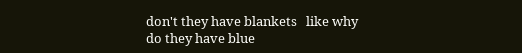don't they have blankets   like why do they have blue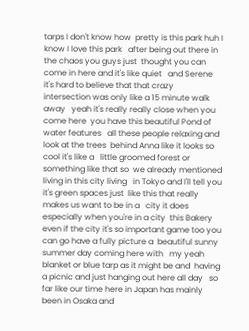tarps I don't know how  pretty is this park huh I know I love this park   after being out there in the chaos you guys just  thought you can come in here and it's like quiet   and Serene it's hard to believe that that crazy  intersection was only like a 15 minute walk away   yeah it's really really close when you come here  you have this beautiful Pond of water features   all these people relaxing and look at the trees  behind Anna like it looks so cool it's like a   little groomed forest or something like that so  we already mentioned living in this city living   in Tokyo and I'll tell you it's green spaces just  like this that really makes us want to be in a   city it does especially when you're in a city  this Bakery even if the city it's so important game too you can go have a fully picture a  beautiful sunny summer day coming here with   my yeah blanket or blue tarp as it might be and  having a picnic and just hanging out here all day   so far like our time here in Japan has mainly  been in Osaka and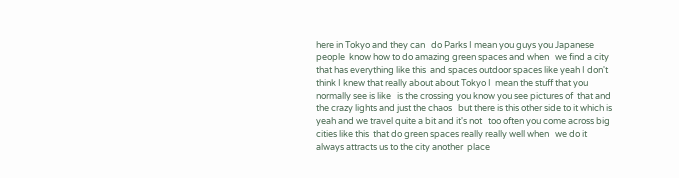here in Tokyo and they can   do Parks I mean you guys you Japanese people  know how to do amazing green spaces and when   we find a city that has everything like this  and spaces outdoor spaces like yeah I don't   think I knew that really about about Tokyo I  mean the stuff that you normally see is like   is the crossing you know you see pictures of  that and the crazy lights and just the chaos   but there is this other side to it which is  yeah and we travel quite a bit and it's not   too often you come across big cities like this  that do green spaces really really well when   we do it always attracts us to the city another  place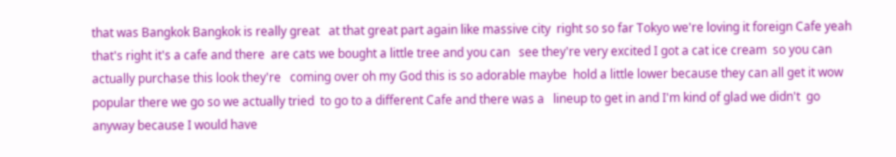that was Bangkok Bangkok is really great   at that great part again like massive city  right so so far Tokyo we're loving it foreign Cafe yeah that's right it's a cafe and there  are cats we bought a little tree and you can   see they're very excited I got a cat ice cream  so you can actually purchase this look they're   coming over oh my God this is so adorable maybe  hold a little lower because they can all get it wow popular there we go so we actually tried  to go to a different Cafe and there was a   lineup to get in and I'm kind of glad we didn't  go anyway because I would have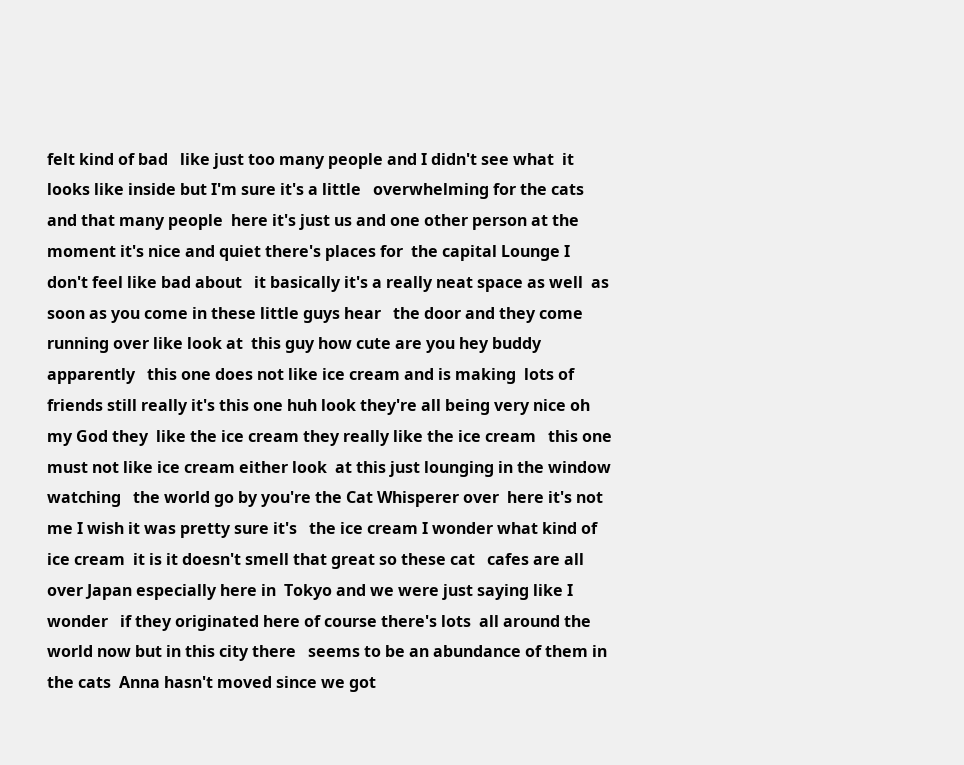felt kind of bad   like just too many people and I didn't see what  it looks like inside but I'm sure it's a little   overwhelming for the cats and that many people  here it's just us and one other person at the   moment it's nice and quiet there's places for  the capital Lounge I don't feel like bad about   it basically it's a really neat space as well  as soon as you come in these little guys hear   the door and they come running over like look at  this guy how cute are you hey buddy apparently   this one does not like ice cream and is making  lots of friends still really it's this one huh look they're all being very nice oh my God they  like the ice cream they really like the ice cream   this one must not like ice cream either look  at this just lounging in the window watching   the world go by you're the Cat Whisperer over  here it's not me I wish it was pretty sure it's   the ice cream I wonder what kind of ice cream  it is it doesn't smell that great so these cat   cafes are all over Japan especially here in  Tokyo and we were just saying like I wonder   if they originated here of course there's lots  all around the world now but in this city there   seems to be an abundance of them in the cats  Anna hasn't moved since we got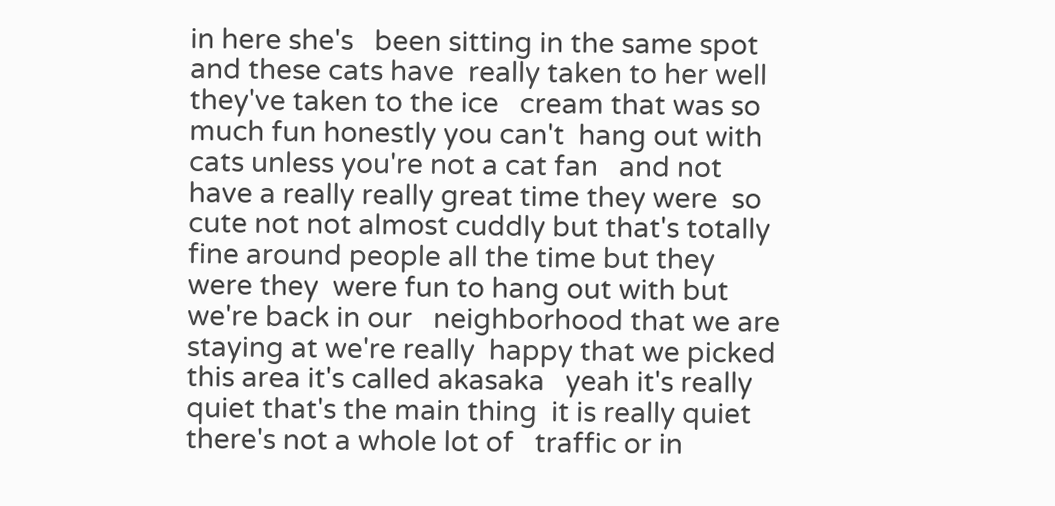in here she's   been sitting in the same spot and these cats have  really taken to her well they've taken to the ice   cream that was so much fun honestly you can't  hang out with cats unless you're not a cat fan   and not have a really really great time they were  so cute not not almost cuddly but that's totally   fine around people all the time but they were they  were fun to hang out with but we're back in our   neighborhood that we are staying at we're really  happy that we picked this area it's called akasaka   yeah it's really quiet that's the main thing  it is really quiet there's not a whole lot of   traffic or in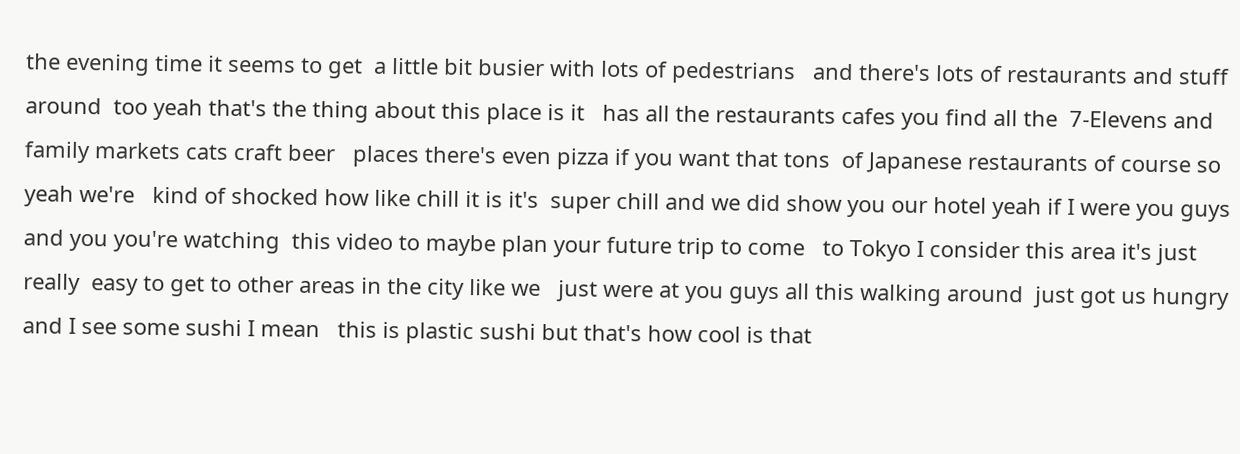the evening time it seems to get  a little bit busier with lots of pedestrians   and there's lots of restaurants and stuff around  too yeah that's the thing about this place is it   has all the restaurants cafes you find all the  7-Elevens and family markets cats craft beer   places there's even pizza if you want that tons  of Japanese restaurants of course so yeah we're   kind of shocked how like chill it is it's  super chill and we did show you our hotel yeah if I were you guys and you you're watching  this video to maybe plan your future trip to come   to Tokyo I consider this area it's just really  easy to get to other areas in the city like we   just were at you guys all this walking around  just got us hungry and I see some sushi I mean   this is plastic sushi but that's how cool is that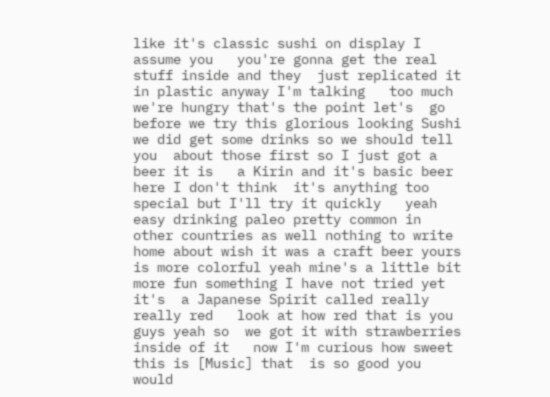like it's classic sushi on display I assume you   you're gonna get the real stuff inside and they  just replicated it in plastic anyway I'm talking   too much we're hungry that's the point let's  go before we try this glorious looking Sushi   we did get some drinks so we should tell you  about those first so I just got a beer it is   a Kirin and it's basic beer here I don't think  it's anything too special but I'll try it quickly   yeah easy drinking paleo pretty common in  other countries as well nothing to write   home about wish it was a craft beer yours  is more colorful yeah mine's a little bit   more fun something I have not tried yet it's  a Japanese Spirit called really really red   look at how red that is you guys yeah so  we got it with strawberries inside of it   now I'm curious how sweet this is [Music] that  is so good you would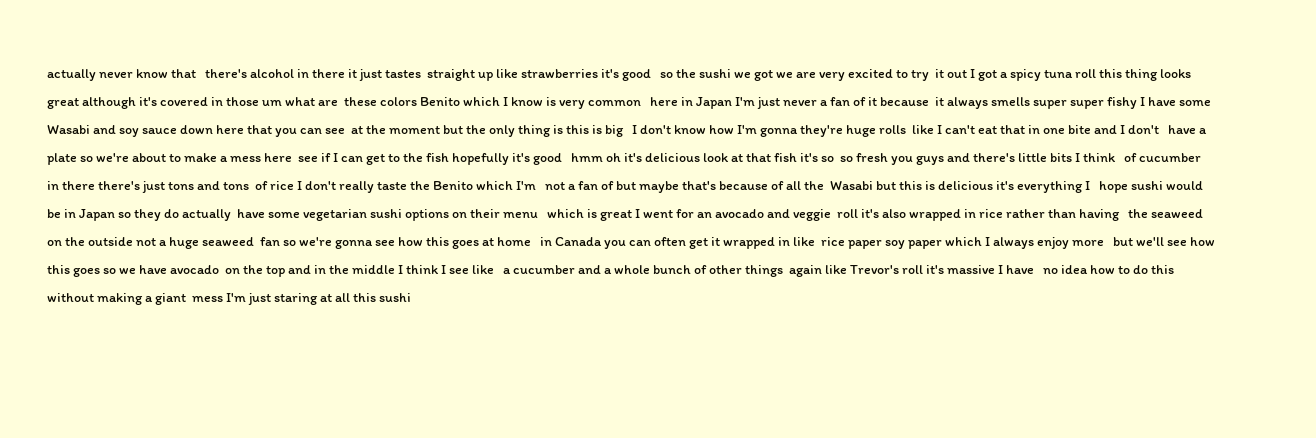actually never know that   there's alcohol in there it just tastes  straight up like strawberries it's good   so the sushi we got we are very excited to try  it out I got a spicy tuna roll this thing looks   great although it's covered in those um what are  these colors Benito which I know is very common   here in Japan I'm just never a fan of it because  it always smells super super fishy I have some   Wasabi and soy sauce down here that you can see  at the moment but the only thing is this is big   I don't know how I'm gonna they're huge rolls  like I can't eat that in one bite and I don't   have a plate so we're about to make a mess here  see if I can get to the fish hopefully it's good   hmm oh it's delicious look at that fish it's so  so fresh you guys and there's little bits I think   of cucumber in there there's just tons and tons  of rice I don't really taste the Benito which I'm   not a fan of but maybe that's because of all the  Wasabi but this is delicious it's everything I   hope sushi would be in Japan so they do actually  have some vegetarian sushi options on their menu   which is great I went for an avocado and veggie  roll it's also wrapped in rice rather than having   the seaweed on the outside not a huge seaweed  fan so we're gonna see how this goes at home   in Canada you can often get it wrapped in like  rice paper soy paper which I always enjoy more   but we'll see how this goes so we have avocado  on the top and in the middle I think I see like   a cucumber and a whole bunch of other things  again like Trevor's roll it's massive I have   no idea how to do this without making a giant  mess I'm just staring at all this sushi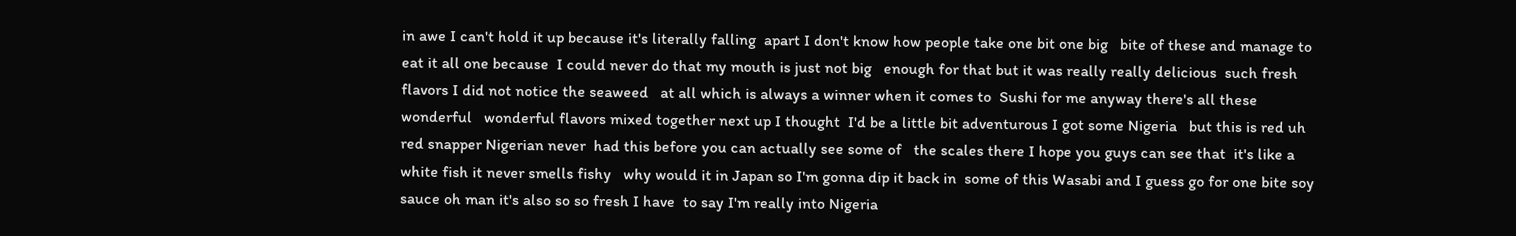in awe I can't hold it up because it's literally falling  apart I don't know how people take one bit one big   bite of these and manage to eat it all one because  I could never do that my mouth is just not big   enough for that but it was really really delicious  such fresh flavors I did not notice the seaweed   at all which is always a winner when it comes to  Sushi for me anyway there's all these wonderful   wonderful flavors mixed together next up I thought  I'd be a little bit adventurous I got some Nigeria   but this is red uh red snapper Nigerian never  had this before you can actually see some of   the scales there I hope you guys can see that  it's like a white fish it never smells fishy   why would it in Japan so I'm gonna dip it back in  some of this Wasabi and I guess go for one bite soy sauce oh man it's also so so fresh I have  to say I'm really into Nigeria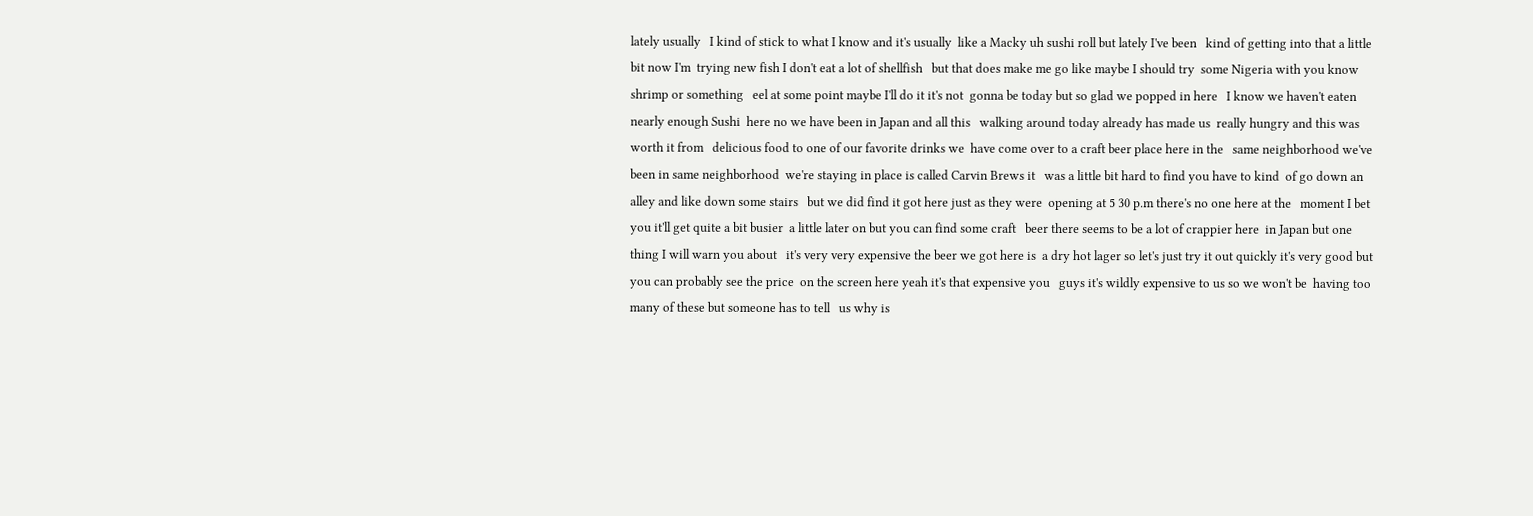lately usually   I kind of stick to what I know and it's usually  like a Macky uh sushi roll but lately I've been   kind of getting into that a little bit now I'm  trying new fish I don't eat a lot of shellfish   but that does make me go like maybe I should try  some Nigeria with you know shrimp or something   eel at some point maybe I'll do it it's not  gonna be today but so glad we popped in here   I know we haven't eaten nearly enough Sushi  here no we have been in Japan and all this   walking around today already has made us  really hungry and this was worth it from   delicious food to one of our favorite drinks we  have come over to a craft beer place here in the   same neighborhood we've been in same neighborhood  we're staying in place is called Carvin Brews it   was a little bit hard to find you have to kind  of go down an alley and like down some stairs   but we did find it got here just as they were  opening at 5 30 p.m there's no one here at the   moment I bet you it'll get quite a bit busier  a little later on but you can find some craft   beer there seems to be a lot of crappier here  in Japan but one thing I will warn you about   it's very very expensive the beer we got here is  a dry hot lager so let's just try it out quickly it's very good but you can probably see the price  on the screen here yeah it's that expensive you   guys it's wildly expensive to us so we won't be  having too many of these but someone has to tell   us why is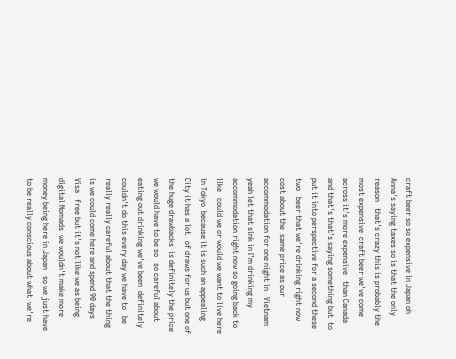craft beer so so expensive in Japan oh  Anna's saying taxes so is that the only reason   that's crazy this is probably the most expensive  craft beer we've come across it's more expensive   than Canada and that's that's saying something but  to put it into perspective for a second these two   beer that we're drinking right now cost about the  same price as our accommodation for one night in   Vietnam yeah let that sink in I'm drinking my  accommodation right now so going back to like   could we or would we want to live here in Tokyo  because it is such an appealing City it has a lot   of draws for us but one of the huge drawbacks  is definitely the price we would have to be so   so careful about eating out drinking we've been  definitely couldn't do this every day we have to   be really really careful about that the thing  is we could come here and spend 90 days Visa   free but it's not like we as being digital Nomads  we wouldn't make more money being here in Japan   so we just have to be really conscious about what  we're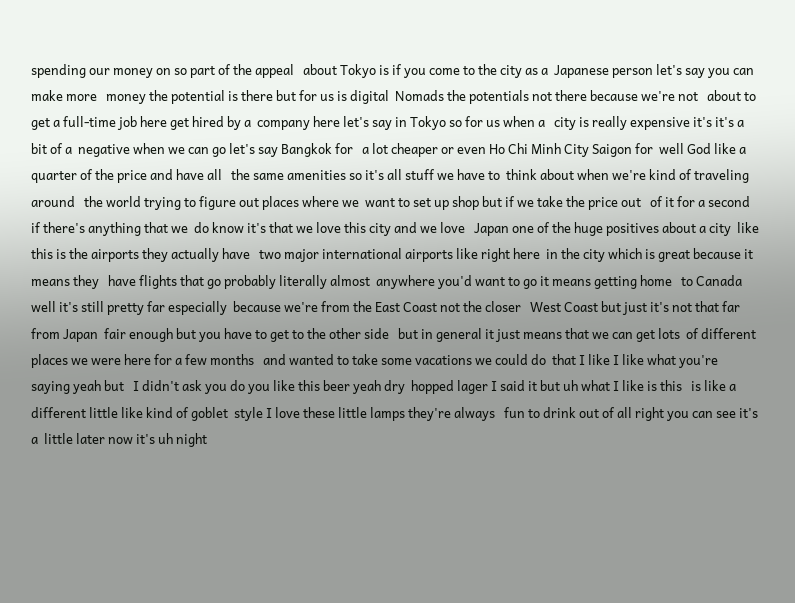spending our money on so part of the appeal   about Tokyo is if you come to the city as a  Japanese person let's say you can make more   money the potential is there but for us is digital  Nomads the potentials not there because we're not   about to get a full-time job here get hired by a  company here let's say in Tokyo so for us when a   city is really expensive it's it's a bit of a  negative when we can go let's say Bangkok for   a lot cheaper or even Ho Chi Minh City Saigon for  well God like a quarter of the price and have all   the same amenities so it's all stuff we have to  think about when we're kind of traveling around   the world trying to figure out places where we  want to set up shop but if we take the price out   of it for a second if there's anything that we  do know it's that we love this city and we love   Japan one of the huge positives about a city  like this is the airports they actually have   two major international airports like right here  in the city which is great because it means they   have flights that go probably literally almost  anywhere you'd want to go it means getting home   to Canada well it's still pretty far especially  because we're from the East Coast not the closer   West Coast but just it's not that far from Japan  fair enough but you have to get to the other side   but in general it just means that we can get lots  of different places we were here for a few months   and wanted to take some vacations we could do  that I like I like what you're saying yeah but   I didn't ask you do you like this beer yeah dry  hopped lager I said it but uh what I like is this   is like a different little like kind of goblet  style I love these little lamps they're always   fun to drink out of all right you can see it's a  little later now it's uh night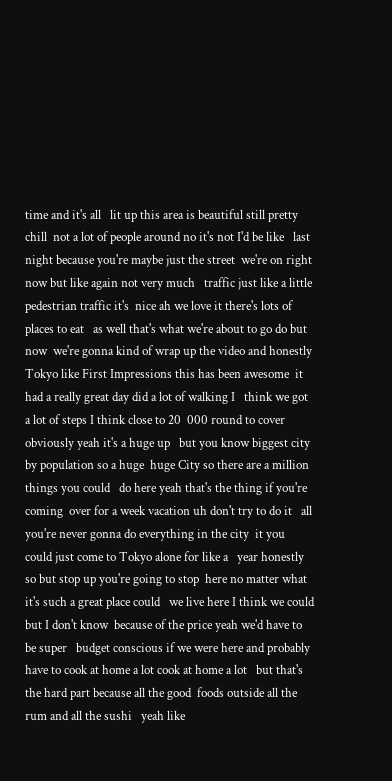time and it's all   lit up this area is beautiful still pretty chill  not a lot of people around no it's not I'd be like   last night because you're maybe just the street  we're on right now but like again not very much   traffic just like a little pedestrian traffic it's  nice ah we love it there's lots of places to eat   as well that's what we're about to go do but now  we're gonna kind of wrap up the video and honestly   Tokyo like First Impressions this has been awesome  it had a really great day did a lot of walking I   think we got a lot of steps I think close to 20  000 round to cover obviously yeah it's a huge up   but you know biggest city by population so a huge  huge City so there are a million things you could   do here yeah that's the thing if you're coming  over for a week vacation uh don't try to do it   all you're never gonna do everything in the city  it you could just come to Tokyo alone for like a   year honestly so but stop up you're going to stop  here no matter what it's such a great place could   we live here I think we could but I don't know  because of the price yeah we'd have to be super   budget conscious if we were here and probably  have to cook at home a lot cook at home a lot   but that's the hard part because all the good  foods outside all the rum and all the sushi   yeah like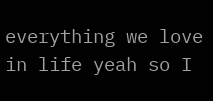everything we love in life yeah so I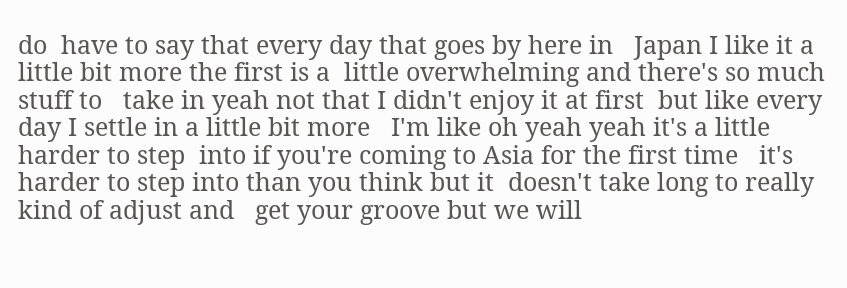do  have to say that every day that goes by here in   Japan I like it a little bit more the first is a  little overwhelming and there's so much stuff to   take in yeah not that I didn't enjoy it at first  but like every day I settle in a little bit more   I'm like oh yeah yeah it's a little harder to step  into if you're coming to Asia for the first time   it's harder to step into than you think but it  doesn't take long to really kind of adjust and   get your groove but we will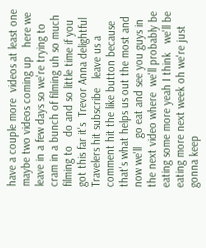have a couple more  videos at least one maybe two videos coming up   here we leave in a few days so we're trying to  cram in a bunch of filming uh so much filming to   do and so little time if you got this far it's  Trevor Anna delightful Travelers hit subscribe   leave us a comment hit the like button because  that's what helps us out the most and now we'll   go eat and see you guys in the next video where  we'll probably be eating some more yeah I think   we'll be eating more next week oh we're just  gonna keep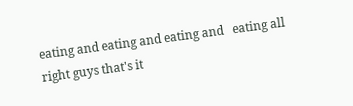eating and eating and eating and   eating all right guys that's it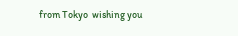from Tokyo  wishing you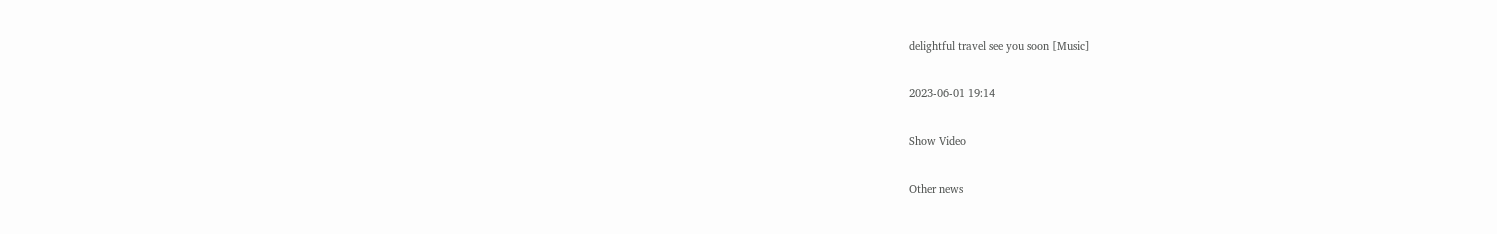delightful travel see you soon [Music]

2023-06-01 19:14

Show Video

Other news